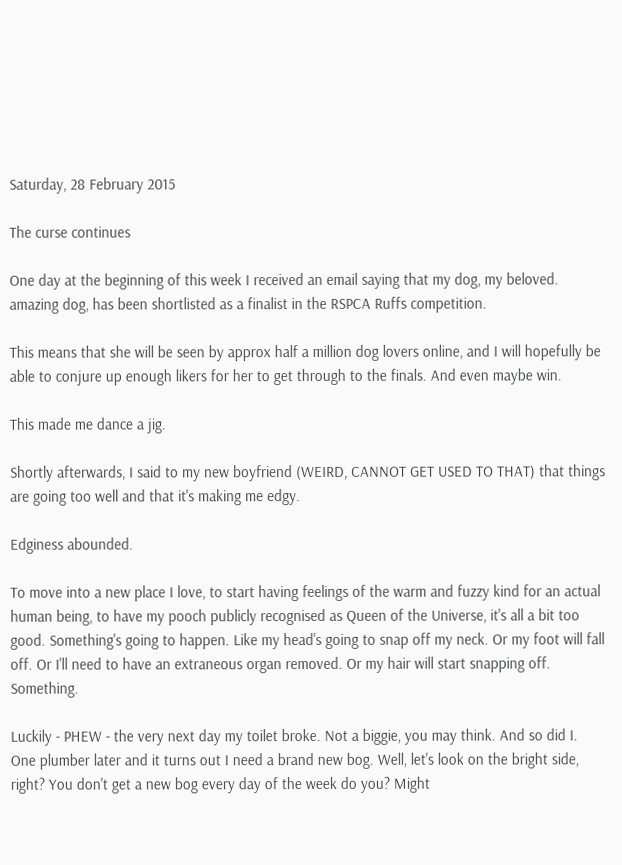Saturday, 28 February 2015

The curse continues

One day at the beginning of this week I received an email saying that my dog, my beloved. amazing dog, has been shortlisted as a finalist in the RSPCA Ruffs competition.

This means that she will be seen by approx half a million dog lovers online, and I will hopefully be able to conjure up enough likers for her to get through to the finals. And even maybe win.

This made me dance a jig.

Shortly afterwards, I said to my new boyfriend (WEIRD, CANNOT GET USED TO THAT) that things are going too well and that it's making me edgy.

Edginess abounded.

To move into a new place I love, to start having feelings of the warm and fuzzy kind for an actual human being, to have my pooch publicly recognised as Queen of the Universe, it's all a bit too good. Something's going to happen. Like my head's going to snap off my neck. Or my foot will fall off. Or I'll need to have an extraneous organ removed. Or my hair will start snapping off. Something.

Luckily - PHEW - the very next day my toilet broke. Not a biggie, you may think. And so did I. One plumber later and it turns out I need a brand new bog. Well, let's look on the bright side, right? You don't get a new bog every day of the week do you? Might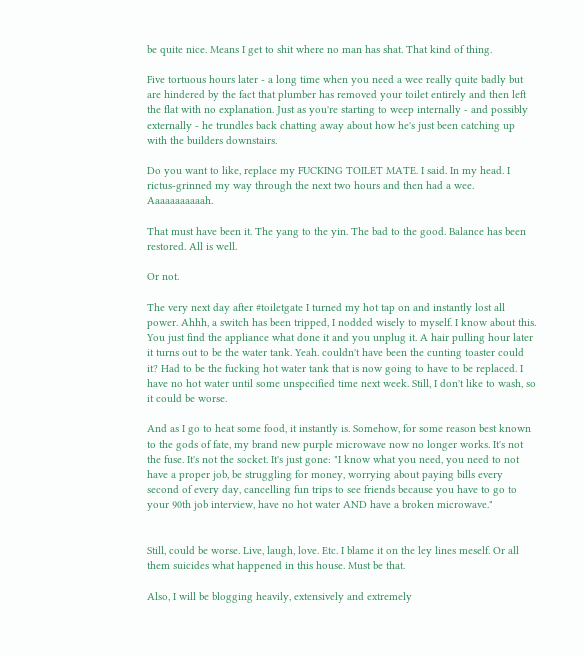be quite nice. Means I get to shit where no man has shat. That kind of thing.

Five tortuous hours later - a long time when you need a wee really quite badly but are hindered by the fact that plumber has removed your toilet entirely and then left the flat with no explanation. Just as you're starting to weep internally - and possibly externally - he trundles back chatting away about how he's just been catching up with the builders downstairs.

Do you want to like, replace my FUCKING TOILET MATE. I said. In my head. I rictus-grinned my way through the next two hours and then had a wee. Aaaaaaaaaaah.

That must have been it. The yang to the yin. The bad to the good. Balance has been restored. All is well.

Or not.

The very next day after #toiletgate I turned my hot tap on and instantly lost all power. Ahhh, a switch has been tripped, I nodded wisely to myself. I know about this. You just find the appliance what done it and you unplug it. A hair pulling hour later it turns out to be the water tank. Yeah. couldn't have been the cunting toaster could it? Had to be the fucking hot water tank that is now going to have to be replaced. I have no hot water until some unspecified time next week. Still, I don't like to wash, so it could be worse.

And as I go to heat some food, it instantly is. Somehow, for some reason best known to the gods of fate, my brand new purple microwave now no longer works. It's not the fuse. It's not the socket. It's just gone: "I know what you need, you need to not have a proper job, be struggling for money, worrying about paying bills every second of every day, cancelling fun trips to see friends because you have to go to your 90th job interview, have no hot water AND have a broken microwave."


Still, could be worse. Live, laugh, love. Etc. I blame it on the ley lines meself. Or all them suicides what happened in this house. Must be that.

Also, I will be blogging heavily, extensively and extremely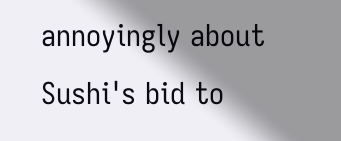annoyingly about Sushi's bid to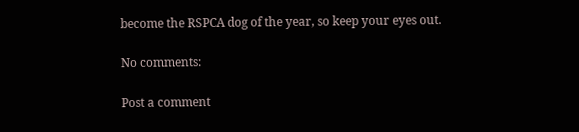become the RSPCA dog of the year, so keep your eyes out.

No comments:

Post a comment